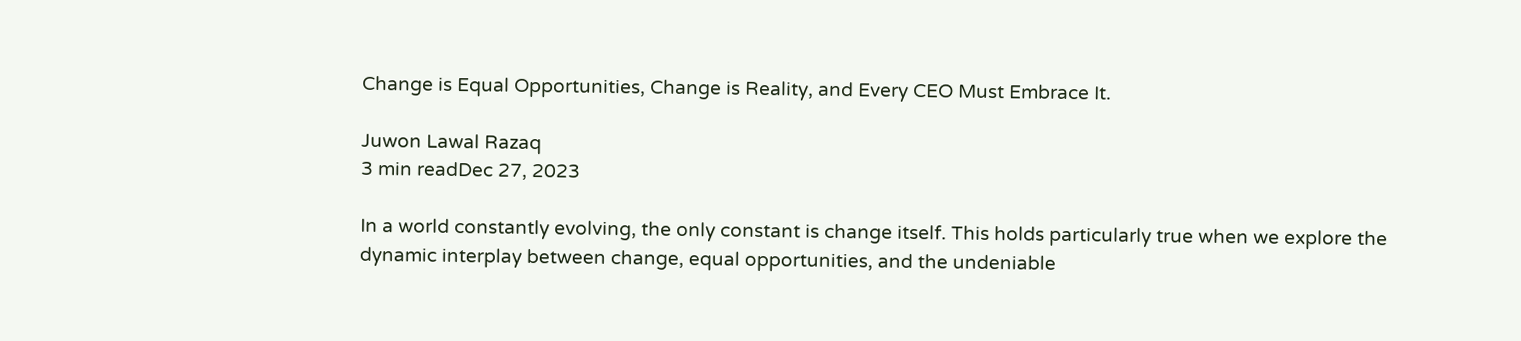Change is Equal Opportunities, Change is Reality, and Every CEO Must Embrace It.

Juwon Lawal Razaq
3 min readDec 27, 2023

In a world constantly evolving, the only constant is change itself. This holds particularly true when we explore the dynamic interplay between change, equal opportunities, and the undeniable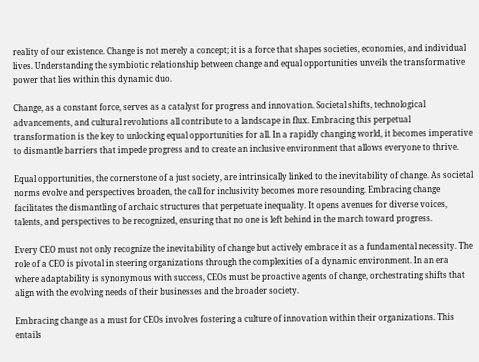reality of our existence. Change is not merely a concept; it is a force that shapes societies, economies, and individual lives. Understanding the symbiotic relationship between change and equal opportunities unveils the transformative power that lies within this dynamic duo.

Change, as a constant force, serves as a catalyst for progress and innovation. Societal shifts, technological advancements, and cultural revolutions all contribute to a landscape in flux. Embracing this perpetual transformation is the key to unlocking equal opportunities for all. In a rapidly changing world, it becomes imperative to dismantle barriers that impede progress and to create an inclusive environment that allows everyone to thrive.

Equal opportunities, the cornerstone of a just society, are intrinsically linked to the inevitability of change. As societal norms evolve and perspectives broaden, the call for inclusivity becomes more resounding. Embracing change facilitates the dismantling of archaic structures that perpetuate inequality. It opens avenues for diverse voices, talents, and perspectives to be recognized, ensuring that no one is left behind in the march toward progress.

Every CEO must not only recognize the inevitability of change but actively embrace it as a fundamental necessity. The role of a CEO is pivotal in steering organizations through the complexities of a dynamic environment. In an era where adaptability is synonymous with success, CEOs must be proactive agents of change, orchestrating shifts that align with the evolving needs of their businesses and the broader society.

Embracing change as a must for CEOs involves fostering a culture of innovation within their organizations. This entails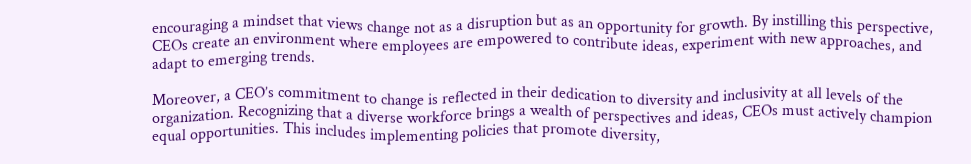encouraging a mindset that views change not as a disruption but as an opportunity for growth. By instilling this perspective, CEOs create an environment where employees are empowered to contribute ideas, experiment with new approaches, and adapt to emerging trends.

Moreover, a CEO’s commitment to change is reflected in their dedication to diversity and inclusivity at all levels of the organization. Recognizing that a diverse workforce brings a wealth of perspectives and ideas, CEOs must actively champion equal opportunities. This includes implementing policies that promote diversity,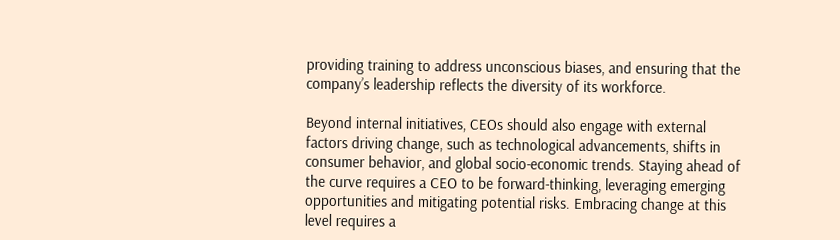providing training to address unconscious biases, and ensuring that the company’s leadership reflects the diversity of its workforce.

Beyond internal initiatives, CEOs should also engage with external factors driving change, such as technological advancements, shifts in consumer behavior, and global socio-economic trends. Staying ahead of the curve requires a CEO to be forward-thinking, leveraging emerging opportunities and mitigating potential risks. Embracing change at this level requires a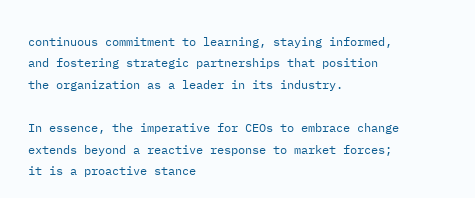continuous commitment to learning, staying informed, and fostering strategic partnerships that position the organization as a leader in its industry.

In essence, the imperative for CEOs to embrace change extends beyond a reactive response to market forces; it is a proactive stance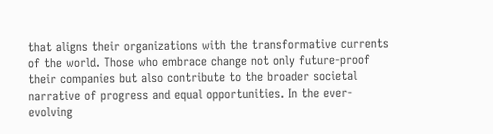that aligns their organizations with the transformative currents of the world. Those who embrace change not only future-proof their companies but also contribute to the broader societal narrative of progress and equal opportunities. In the ever-evolving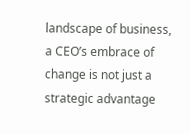landscape of business, a CEO’s embrace of change is not just a strategic advantage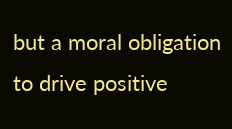but a moral obligation to drive positive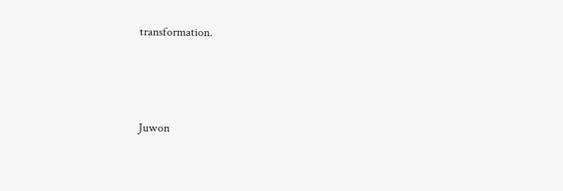transformation.



Juwon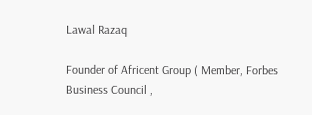Lawal Razaq

Founder of Africent Group ( Member, Forbes Business Council ,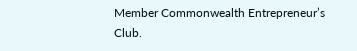Member Commonwealth Entrepreneur’s Club.